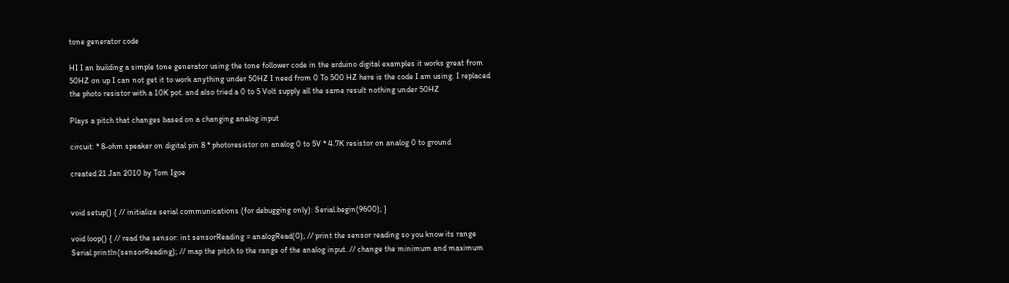tone generator code

HI I an building a simple tone generator using the tone follower code in the arduino digital examples it works great from 50HZ on up I can not get it to work anything under 50HZ I need from 0 To 500 HZ here is the code I am using. I replaced the photo resistor with a 10K pot. and also tried a 0 to 5 Volt supply all the same result nothing under 50HZ

Plays a pitch that changes based on a changing analog input

circuit: * 8-ohm speaker on digital pin 8 * photoresistor on analog 0 to 5V * 4.7K resistor on analog 0 to ground

created 21 Jan 2010 by Tom Igoe


void setup() { // initialize serial communications (for debugging only): Serial.begin(9600); }

void loop() { // read the sensor: int sensorReading = analogRead(0); // print the sensor reading so you know its range Serial.println(sensorReading); // map the pitch to the range of the analog input. // change the minimum and maximum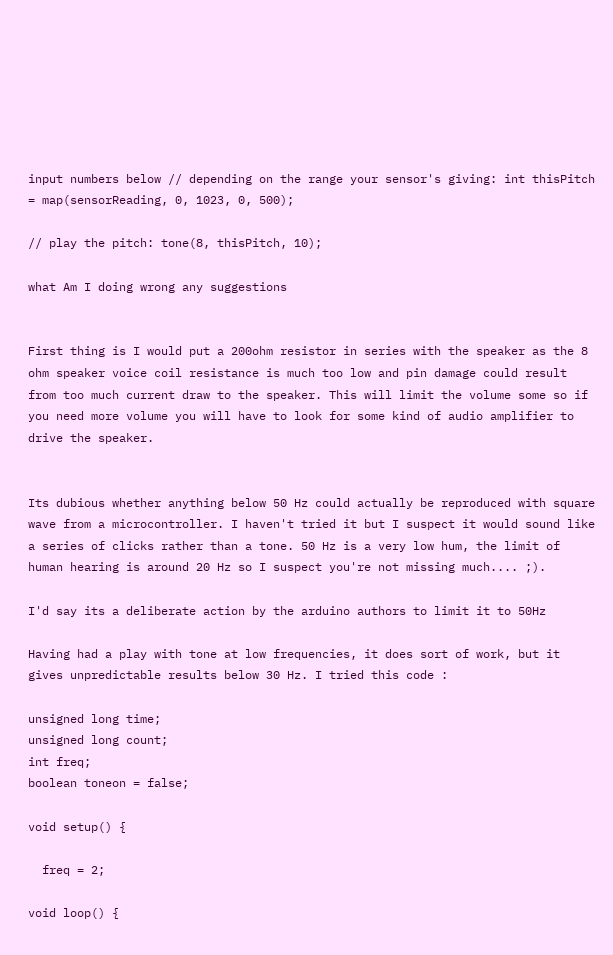input numbers below // depending on the range your sensor's giving: int thisPitch = map(sensorReading, 0, 1023, 0, 500);

// play the pitch: tone(8, thisPitch, 10);

what Am I doing wrong any suggestions


First thing is I would put a 200ohm resistor in series with the speaker as the 8 ohm speaker voice coil resistance is much too low and pin damage could result from too much current draw to the speaker. This will limit the volume some so if you need more volume you will have to look for some kind of audio amplifier to drive the speaker.


Its dubious whether anything below 50 Hz could actually be reproduced with square wave from a microcontroller. I haven't tried it but I suspect it would sound like a series of clicks rather than a tone. 50 Hz is a very low hum, the limit of human hearing is around 20 Hz so I suspect you're not missing much.... ;).

I'd say its a deliberate action by the arduino authors to limit it to 50Hz

Having had a play with tone at low frequencies, it does sort of work, but it gives unpredictable results below 30 Hz. I tried this code :

unsigned long time;
unsigned long count;
int freq;
boolean toneon = false;

void setup() {

  freq = 2;

void loop() {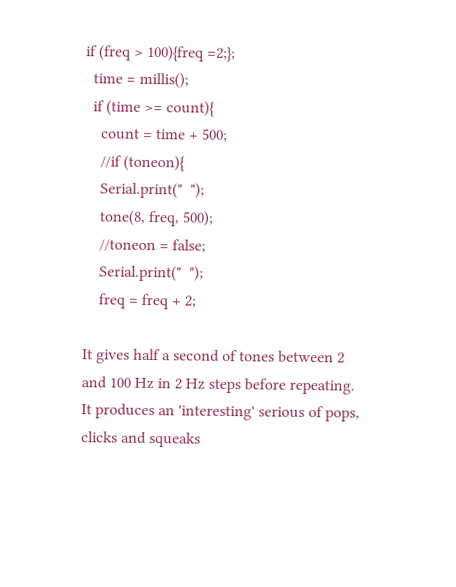if (freq > 100){freq =2;};
  time = millis();
  if (time >= count){
    count = time + 500;
    //if (toneon){
    Serial.print("  ");
    tone(8, freq, 500);
    //toneon = false;
    Serial.print("  ");
    freq = freq + 2;

It gives half a second of tones between 2 and 100 Hz in 2 Hz steps before repeating. It produces an 'interesting' serious of pops, clicks and squeaks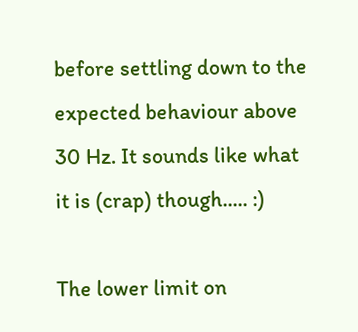before settling down to the expected behaviour above 30 Hz. It sounds like what it is (crap) though..... :)

The lower limit on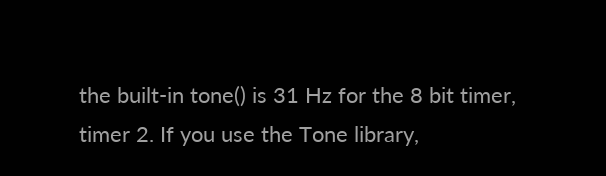the built-in tone() is 31 Hz for the 8 bit timer, timer 2. If you use the Tone library,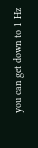you can get down to 1 Hz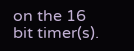on the 16 bit timer(s).